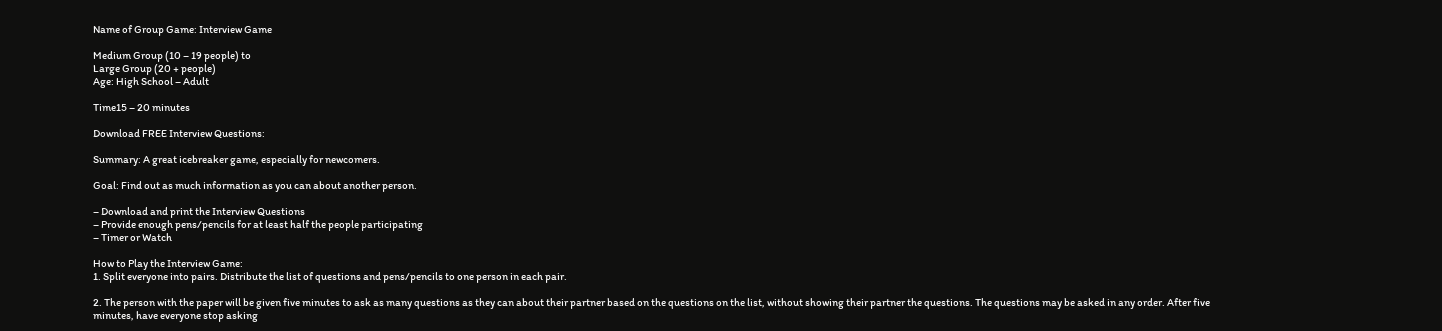Name of Group Game: Interview Game

Medium Group (10 – 19 people) to
Large Group (20 + people)
Age: High School – Adult

Time15 – 20 minutes

Download FREE Interview Questions:

Summary: A great icebreaker game, especially for newcomers.

Goal: Find out as much information as you can about another person.

– Download and print the Interview Questions
– Provide enough pens/pencils for at least half the people participating
– Timer or Watch

How to Play the Interview Game:
1. Split everyone into pairs. Distribute the list of questions and pens/pencils to one person in each pair.

2. The person with the paper will be given five minutes to ask as many questions as they can about their partner based on the questions on the list, without showing their partner the questions. The questions may be asked in any order. After five minutes, have everyone stop asking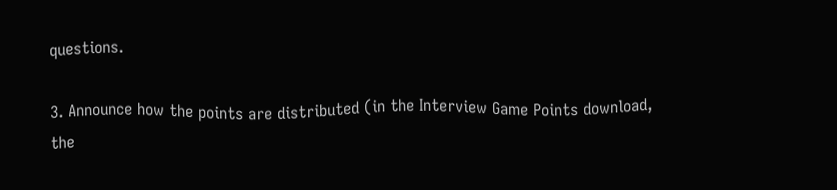questions.

3. Announce how the points are distributed (in the Interview Game Points download, the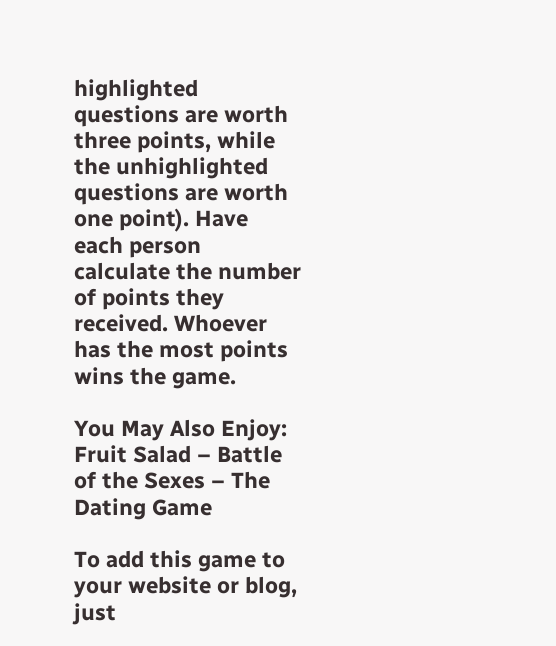highlighted questions are worth three points, while the unhighlighted questions are worth one point). Have each person calculate the number of points they received. Whoever has the most points wins the game.

You May Also Enjoy:
Fruit Salad – Battle of the Sexes – The Dating Game

To add this game to your website or blog, just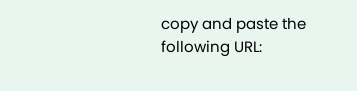copy and paste the following URL: